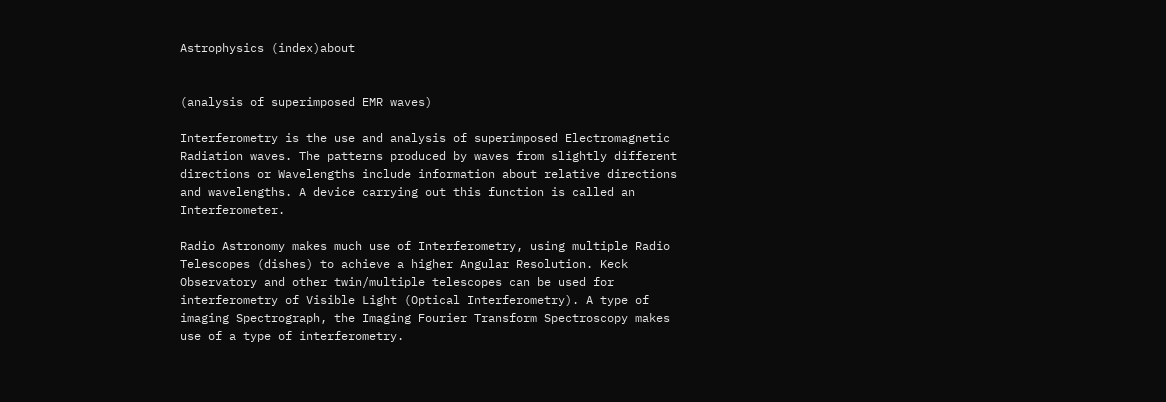Astrophysics (index)about


(analysis of superimposed EMR waves)

Interferometry is the use and analysis of superimposed Electromagnetic Radiation waves. The patterns produced by waves from slightly different directions or Wavelengths include information about relative directions and wavelengths. A device carrying out this function is called an Interferometer.

Radio Astronomy makes much use of Interferometry, using multiple Radio Telescopes (dishes) to achieve a higher Angular Resolution. Keck Observatory and other twin/multiple telescopes can be used for interferometry of Visible Light (Optical Interferometry). A type of imaging Spectrograph, the Imaging Fourier Transform Spectroscopy makes use of a type of interferometry.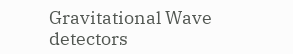Gravitational Wave detectors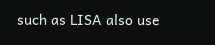such as LISA also use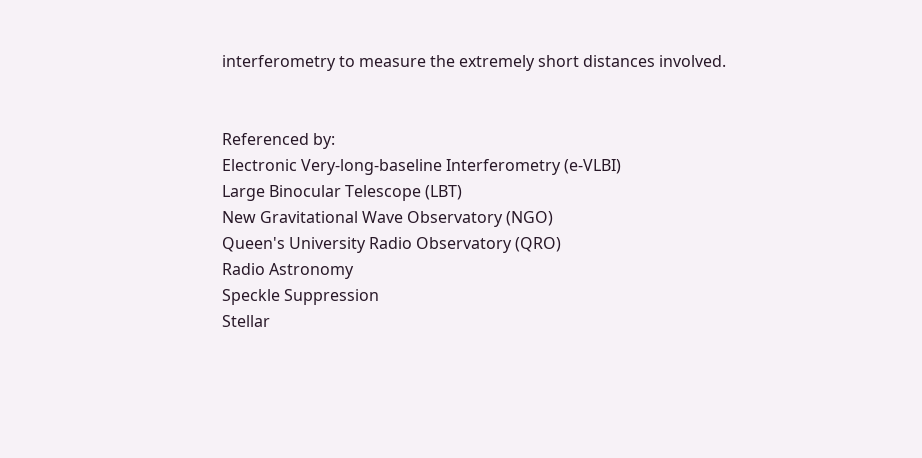interferometry to measure the extremely short distances involved.


Referenced by:
Electronic Very-long-baseline Interferometry (e-VLBI)
Large Binocular Telescope (LBT)
New Gravitational Wave Observatory (NGO)
Queen's University Radio Observatory (QRO)
Radio Astronomy
Speckle Suppression
Stellar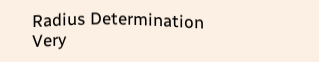Radius Determination
Very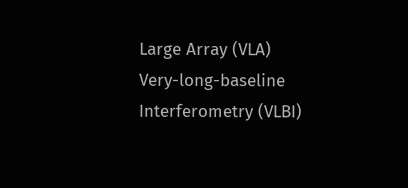Large Array (VLA)
Very-long-baseline Interferometry (VLBI)